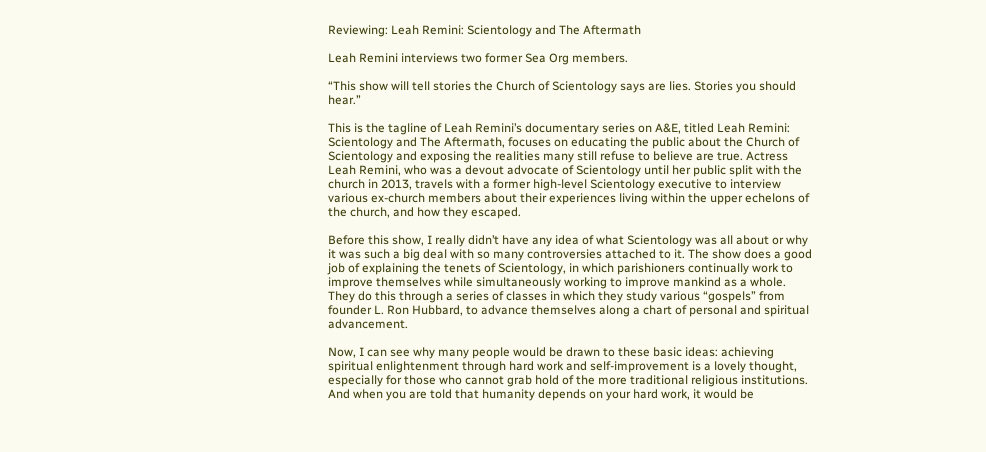Reviewing: Leah Remini: Scientology and The Aftermath

Leah Remini interviews two former Sea Org members.

“This show will tell stories the Church of Scientology says are lies. Stories you should hear.”

This is the tagline of Leah Remini’s documentary series on A&E, titled Leah Remini: Scientology and The Aftermath, focuses on educating the public about the Church of Scientology and exposing the realities many still refuse to believe are true. Actress Leah Remini, who was a devout advocate of Scientology until her public split with the church in 2013, travels with a former high-level Scientology executive to interview various ex-church members about their experiences living within the upper echelons of the church, and how they escaped.

Before this show, I really didn’t have any idea of what Scientology was all about or why it was such a big deal with so many controversies attached to it. The show does a good job of explaining the tenets of Scientology, in which parishioners continually work to improve themselves while simultaneously working to improve mankind as a whole. They do this through a series of classes in which they study various “gospels” from founder L. Ron Hubbard, to advance themselves along a chart of personal and spiritual advancement.

Now, I can see why many people would be drawn to these basic ideas: achieving spiritual enlightenment through hard work and self-improvement is a lovely thought, especially for those who cannot grab hold of the more traditional religious institutions. And when you are told that humanity depends on your hard work, it would be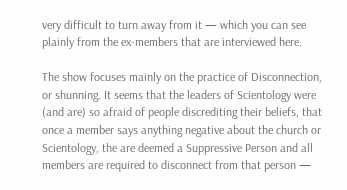very difficult to turn away from it — which you can see plainly from the ex-members that are interviewed here.

The show focuses mainly on the practice of Disconnection, or shunning. It seems that the leaders of Scientology were (and are) so afraid of people discrediting their beliefs, that once a member says anything negative about the church or Scientology, the are deemed a Suppressive Person and all members are required to disconnect from that person —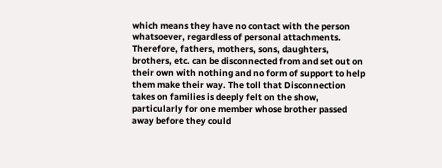which means they have no contact with the person whatsoever, regardless of personal attachments. Therefore, fathers, mothers, sons, daughters, brothers, etc. can be disconnected from and set out on their own with nothing and no form of support to help them make their way. The toll that Disconnection takes on families is deeply felt on the show, particularly for one member whose brother passed away before they could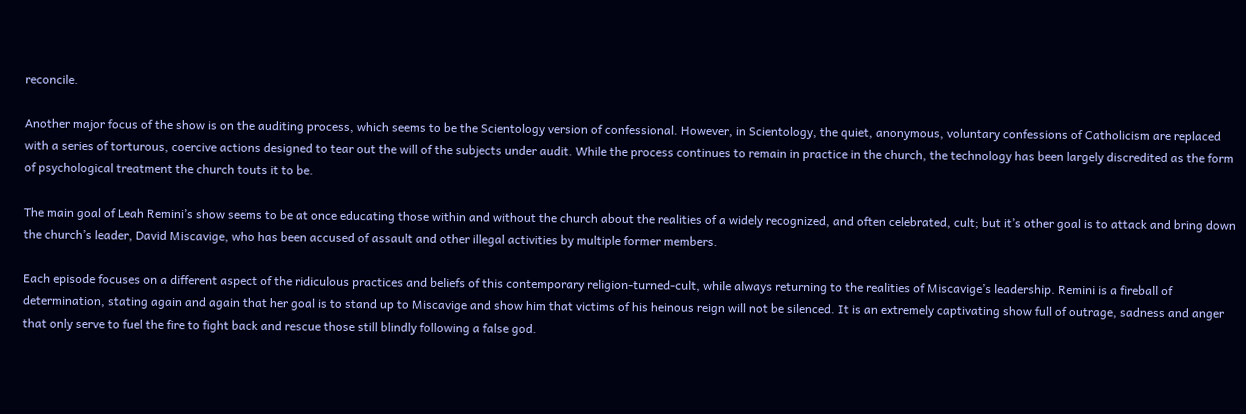reconcile.

Another major focus of the show is on the auditing process, which seems to be the Scientology version of confessional. However, in Scientology, the quiet, anonymous, voluntary confessions of Catholicism are replaced with a series of torturous, coercive actions designed to tear out the will of the subjects under audit. While the process continues to remain in practice in the church, the technology has been largely discredited as the form of psychological treatment the church touts it to be.

The main goal of Leah Remini’s show seems to be at once educating those within and without the church about the realities of a widely recognized, and often celebrated, cult; but it’s other goal is to attack and bring down the church’s leader, David Miscavige, who has been accused of assault and other illegal activities by multiple former members.

Each episode focuses on a different aspect of the ridiculous practices and beliefs of this contemporary religion-turned-cult, while always returning to the realities of Miscavige’s leadership. Remini is a fireball of determination, stating again and again that her goal is to stand up to Miscavige and show him that victims of his heinous reign will not be silenced. It is an extremely captivating show full of outrage, sadness and anger that only serve to fuel the fire to fight back and rescue those still blindly following a false god.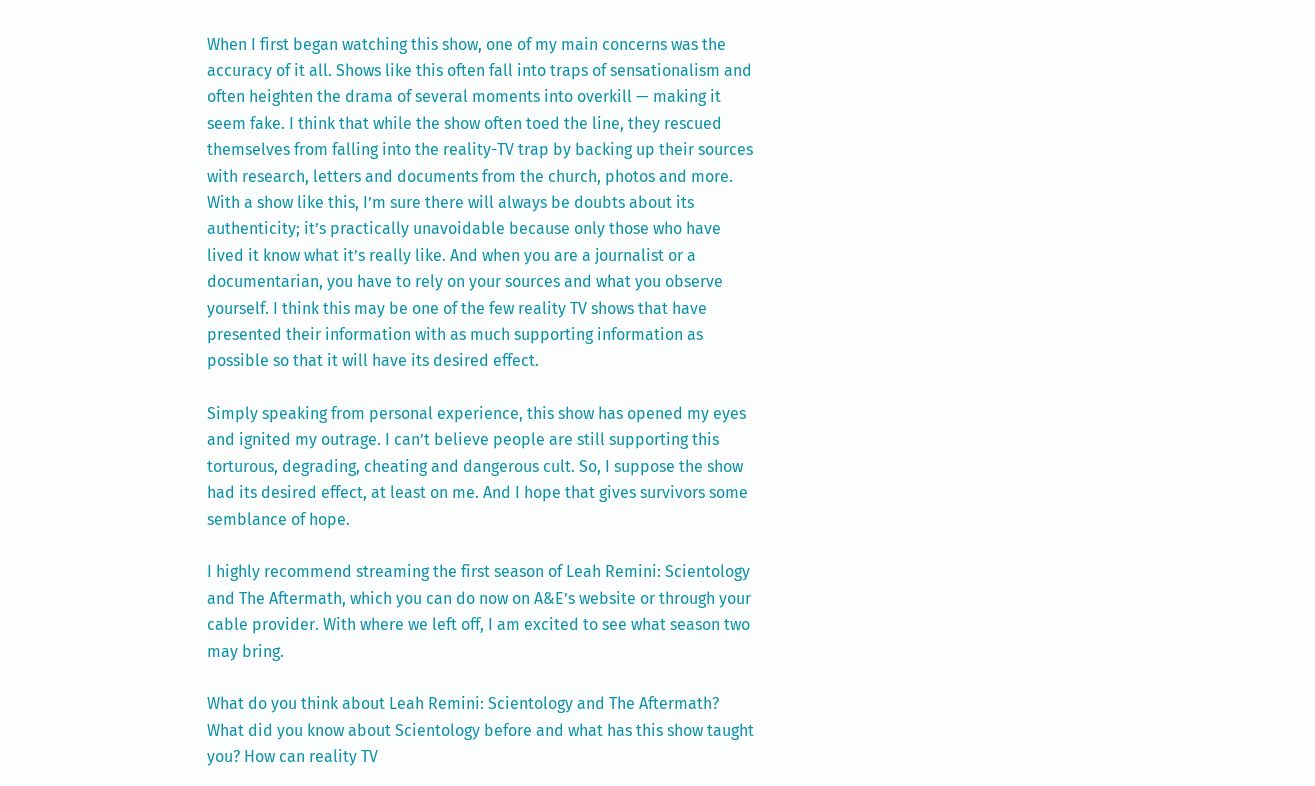When I first began watching this show, one of my main concerns was the accuracy of it all. Shows like this often fall into traps of sensationalism and often heighten the drama of several moments into overkill — making it seem fake. I think that while the show often toed the line, they rescued themselves from falling into the reality-TV trap by backing up their sources with research, letters and documents from the church, photos and more. With a show like this, I’m sure there will always be doubts about its authenticity; it’s practically unavoidable because only those who have lived it know what it’s really like. And when you are a journalist or a documentarian, you have to rely on your sources and what you observe yourself. I think this may be one of the few reality TV shows that have presented their information with as much supporting information as possible so that it will have its desired effect.

Simply speaking from personal experience, this show has opened my eyes and ignited my outrage. I can’t believe people are still supporting this torturous, degrading, cheating and dangerous cult. So, I suppose the show had its desired effect, at least on me. And I hope that gives survivors some semblance of hope.

I highly recommend streaming the first season of Leah Remini: Scientology and The Aftermath, which you can do now on A&E’s website or through your cable provider. With where we left off, I am excited to see what season two may bring.

What do you think about Leah Remini: Scientology and The Aftermath? What did you know about Scientology before and what has this show taught you? How can reality TV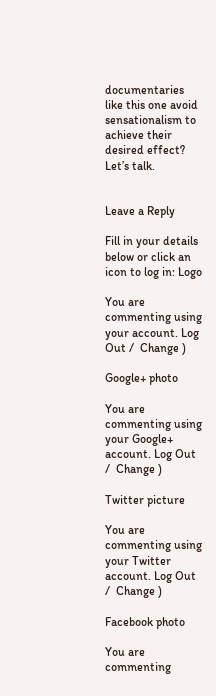documentaries like this one avoid sensationalism to achieve their desired effect? Let’s talk.


Leave a Reply

Fill in your details below or click an icon to log in: Logo

You are commenting using your account. Log Out /  Change )

Google+ photo

You are commenting using your Google+ account. Log Out /  Change )

Twitter picture

You are commenting using your Twitter account. Log Out /  Change )

Facebook photo

You are commenting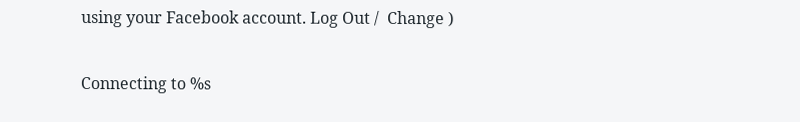using your Facebook account. Log Out /  Change )


Connecting to %s